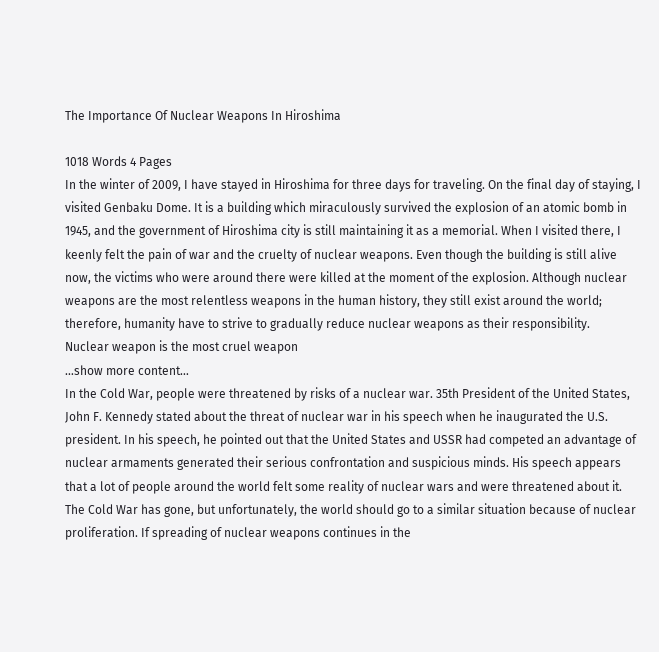The Importance Of Nuclear Weapons In Hiroshima

1018 Words 4 Pages
In the winter of 2009, I have stayed in Hiroshima for three days for traveling. On the final day of staying, I visited Genbaku Dome. It is a building which miraculously survived the explosion of an atomic bomb in 1945, and the government of Hiroshima city is still maintaining it as a memorial. When I visited there, I keenly felt the pain of war and the cruelty of nuclear weapons. Even though the building is still alive now, the victims who were around there were killed at the moment of the explosion. Although nuclear weapons are the most relentless weapons in the human history, they still exist around the world; therefore, humanity have to strive to gradually reduce nuclear weapons as their responsibility.
Nuclear weapon is the most cruel weapon
…show more content…
In the Cold War, people were threatened by risks of a nuclear war. 35th President of the United States, John F. Kennedy stated about the threat of nuclear war in his speech when he inaugurated the U.S. president. In his speech, he pointed out that the United States and USSR had competed an advantage of nuclear armaments generated their serious confrontation and suspicious minds. His speech appears that a lot of people around the world felt some reality of nuclear wars and were threatened about it. The Cold War has gone, but unfortunately, the world should go to a similar situation because of nuclear proliferation. If spreading of nuclear weapons continues in the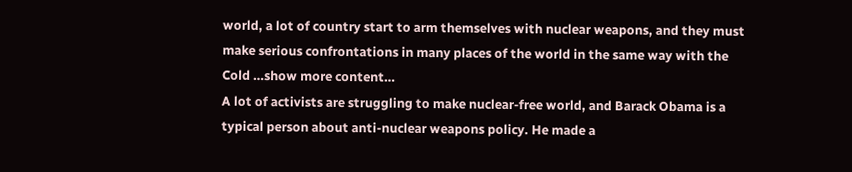world, a lot of country start to arm themselves with nuclear weapons, and they must make serious confrontations in many places of the world in the same way with the Cold …show more content…
A lot of activists are struggling to make nuclear-free world, and Barack Obama is a typical person about anti-nuclear weapons policy. He made a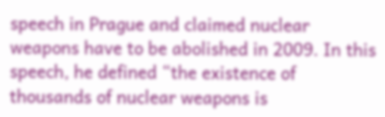speech in Prague and claimed nuclear weapons have to be abolished in 2009. In this speech, he defined “the existence of thousands of nuclear weapons is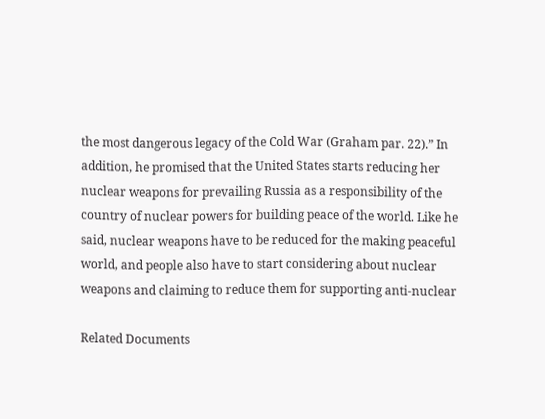the most dangerous legacy of the Cold War (Graham par. 22).” In addition, he promised that the United States starts reducing her nuclear weapons for prevailing Russia as a responsibility of the country of nuclear powers for building peace of the world. Like he said, nuclear weapons have to be reduced for the making peaceful world, and people also have to start considering about nuclear weapons and claiming to reduce them for supporting anti-nuclear

Related Documents